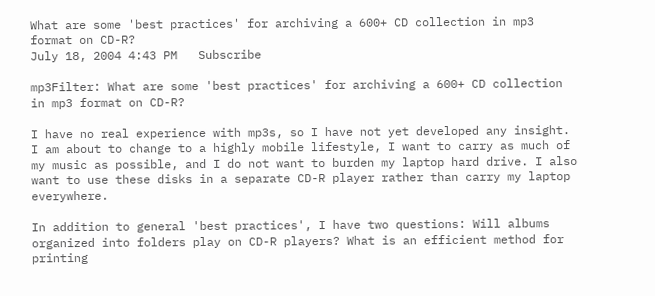What are some 'best practices' for archiving a 600+ CD collection in mp3 format on CD-R?
July 18, 2004 4:43 PM   Subscribe

mp3Filter: What are some 'best practices' for archiving a 600+ CD collection in mp3 format on CD-R?

I have no real experience with mp3s, so I have not yet developed any insight. I am about to change to a highly mobile lifestyle, I want to carry as much of my music as possible, and I do not want to burden my laptop hard drive. I also want to use these disks in a separate CD-R player rather than carry my laptop everywhere.

In addition to general 'best practices', I have two questions: Will albums organized into folders play on CD-R players? What is an efficient method for printing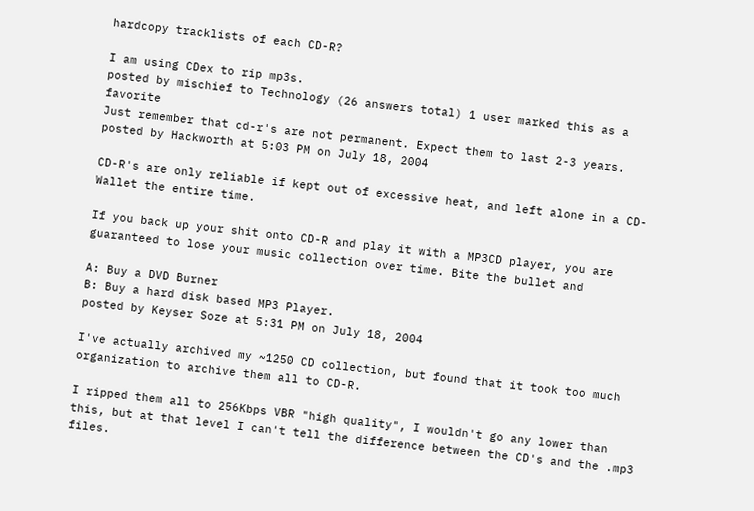hardcopy tracklists of each CD-R?

I am using CDex to rip mp3s.
posted by mischief to Technology (26 answers total) 1 user marked this as a favorite
Just remember that cd-r's are not permanent. Expect them to last 2-3 years.
posted by Hackworth at 5:03 PM on July 18, 2004

CD-R's are only reliable if kept out of excessive heat, and left alone in a CD-Wallet the entire time.

If you back up your shit onto CD-R and play it with a MP3CD player, you are guaranteed to lose your music collection over time. Bite the bullet and

A: Buy a DVD Burner
B: Buy a hard disk based MP3 Player.
posted by Keyser Soze at 5:31 PM on July 18, 2004

I've actually archived my ~1250 CD collection, but found that it took too much organization to archive them all to CD-R.

I ripped them all to 256Kbps VBR "high quality", I wouldn't go any lower than this, but at that level I can't tell the difference between the CD's and the .mp3 files.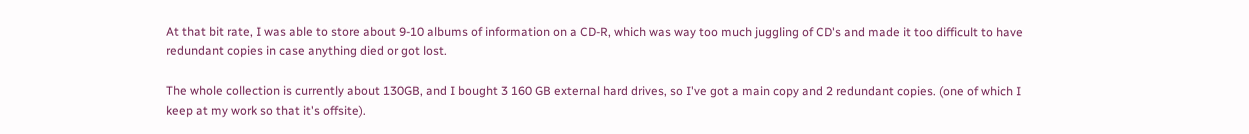At that bit rate, I was able to store about 9-10 albums of information on a CD-R, which was way too much juggling of CD's and made it too difficult to have redundant copies in case anything died or got lost.

The whole collection is currently about 130GB, and I bought 3 160 GB external hard drives, so I've got a main copy and 2 redundant copies. (one of which I keep at my work so that it's offsite).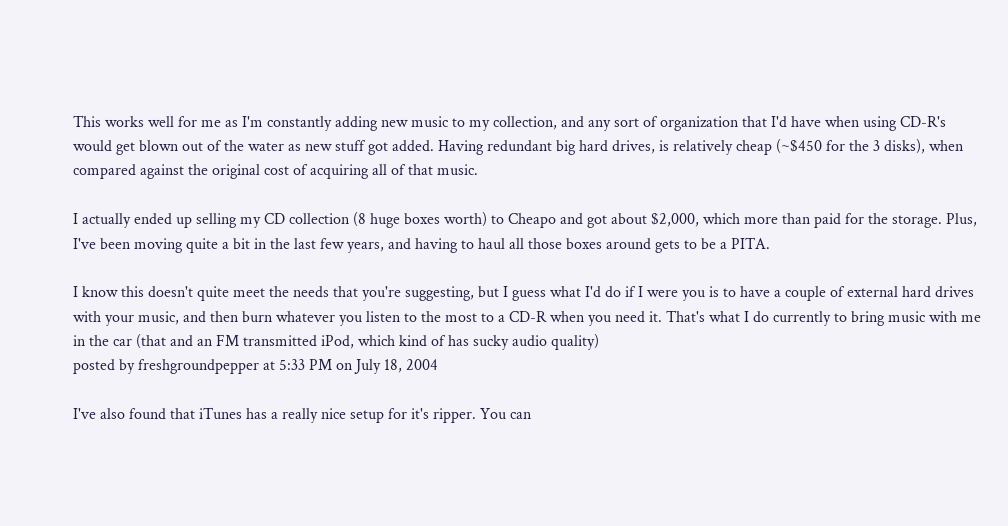This works well for me as I'm constantly adding new music to my collection, and any sort of organization that I'd have when using CD-R's would get blown out of the water as new stuff got added. Having redundant big hard drives, is relatively cheap (~$450 for the 3 disks), when compared against the original cost of acquiring all of that music.

I actually ended up selling my CD collection (8 huge boxes worth) to Cheapo and got about $2,000, which more than paid for the storage. Plus, I've been moving quite a bit in the last few years, and having to haul all those boxes around gets to be a PITA.

I know this doesn't quite meet the needs that you're suggesting, but I guess what I'd do if I were you is to have a couple of external hard drives with your music, and then burn whatever you listen to the most to a CD-R when you need it. That's what I do currently to bring music with me in the car (that and an FM transmitted iPod, which kind of has sucky audio quality)
posted by freshgroundpepper at 5:33 PM on July 18, 2004

I've also found that iTunes has a really nice setup for it's ripper. You can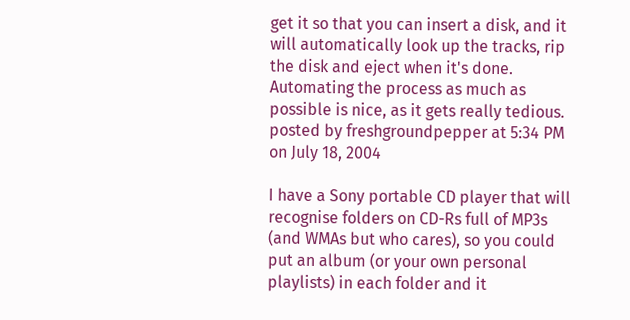get it so that you can insert a disk, and it will automatically look up the tracks, rip the disk and eject when it's done. Automating the process as much as possible is nice, as it gets really tedious.
posted by freshgroundpepper at 5:34 PM on July 18, 2004

I have a Sony portable CD player that will recognise folders on CD-Rs full of MP3s (and WMAs but who cares), so you could put an album (or your own personal playlists) in each folder and it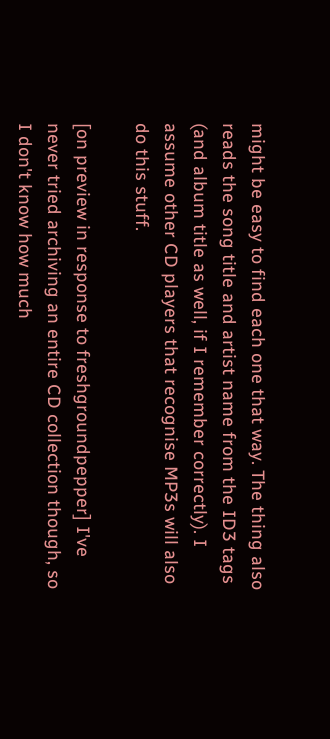might be easy to find each one that way. The thing also reads the song title and artist name from the ID3 tags (and album title as well, if I remember correctly). I assume other CD players that recognise MP3s will also do this stuff.

[on preview in response to freshgroundpepper] I've never tried archiving an entire CD collection though, so I don't know how much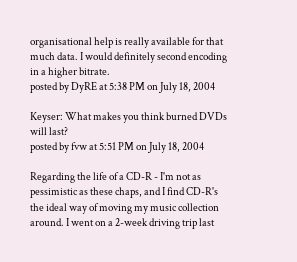organisational help is really available for that much data. I would definitely second encoding in a higher bitrate.
posted by DyRE at 5:38 PM on July 18, 2004

Keyser: What makes you think burned DVDs will last?
posted by fvw at 5:51 PM on July 18, 2004

Regarding the life of a CD-R - I'm not as pessimistic as these chaps, and I find CD-R's the ideal way of moving my music collection around. I went on a 2-week driving trip last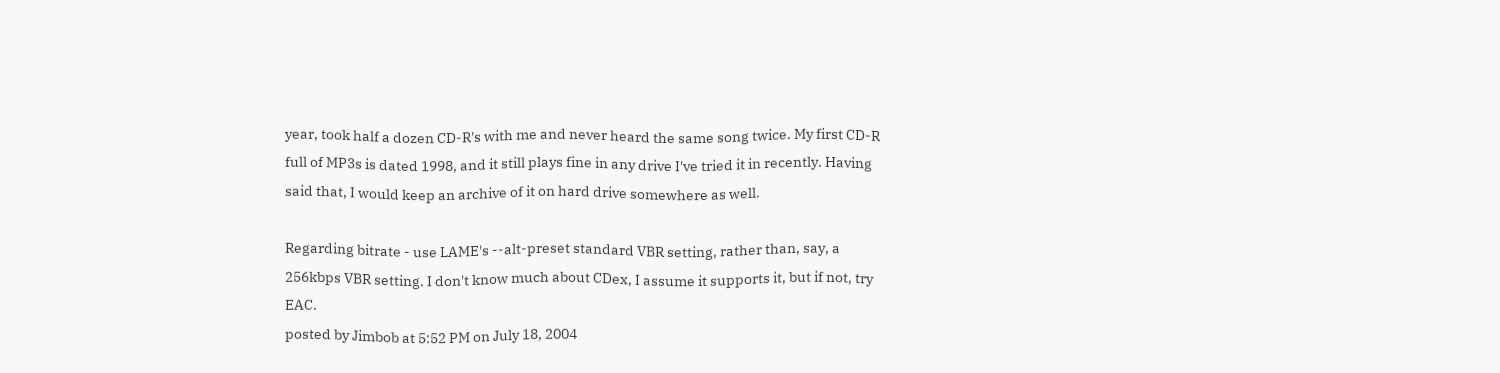year, took half a dozen CD-R's with me and never heard the same song twice. My first CD-R full of MP3s is dated 1998, and it still plays fine in any drive I've tried it in recently. Having said that, I would keep an archive of it on hard drive somewhere as well.

Regarding bitrate - use LAME's --alt-preset standard VBR setting, rather than, say, a 256kbps VBR setting. I don't know much about CDex, I assume it supports it, but if not, try EAC.
posted by Jimbob at 5:52 PM on July 18, 2004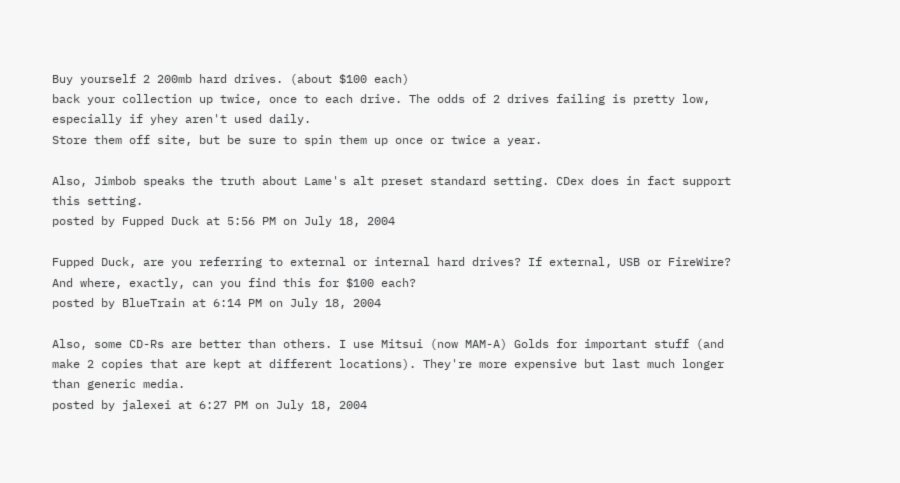Buy yourself 2 200mb hard drives. (about $100 each)
back your collection up twice, once to each drive. The odds of 2 drives failing is pretty low, especially if yhey aren't used daily.
Store them off site, but be sure to spin them up once or twice a year.

Also, Jimbob speaks the truth about Lame's alt preset standard setting. CDex does in fact support this setting.
posted by Fupped Duck at 5:56 PM on July 18, 2004

Fupped Duck, are you referring to external or internal hard drives? If external, USB or FireWire? And where, exactly, can you find this for $100 each?
posted by BlueTrain at 6:14 PM on July 18, 2004

Also, some CD-Rs are better than others. I use Mitsui (now MAM-A) Golds for important stuff (and make 2 copies that are kept at different locations). They're more expensive but last much longer than generic media.
posted by jalexei at 6:27 PM on July 18, 2004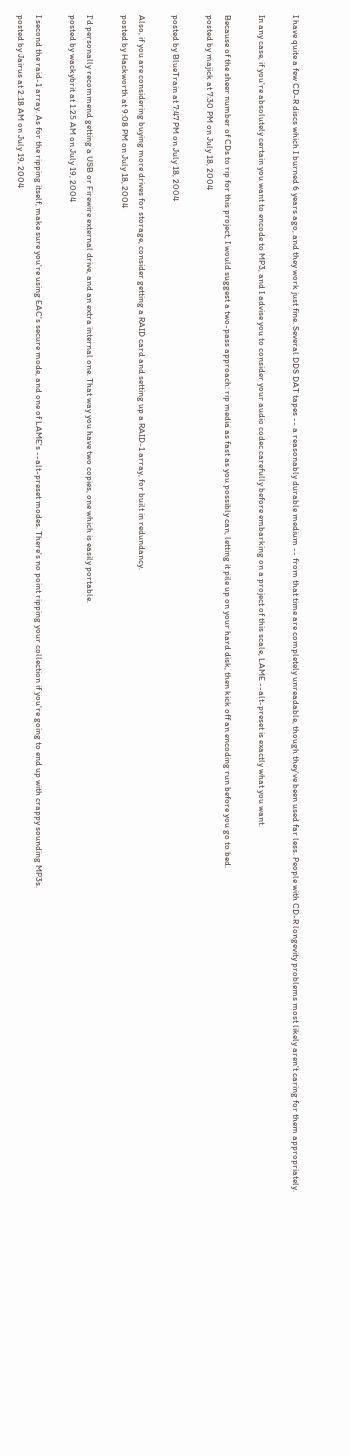I have quite a few CD-R discs which I burned 6 years ago, and they work just fine. Several DDS DAT tapes -- a reasonably durable medium -- from that time are completely unreadable, though they've been used far less. People with CD-R longevity problems most likely aren't caring for them appropriately.

In any case, if you're absolutely certain you want to encode to MP3, and I advise you to consider your audio codec carefully before embarking on a project of this scale, LAME --alt-preset is exactly what you want.

Because of the sheer number of CDs to rip for this project, I would suggest a two-pass approach: rip media as fast as you possibly can, letting it pile up on your hard disk, then kick off an encoding run before you go to bed.
posted by majick at 7:30 PM on July 18, 2004

posted by BlueTrain at 7:47 PM on July 18, 2004

Also, if you are considering buying more drives for storage, consider getting a RAID card and setting up a RAID-1 array, for built in redundancy.
posted by Hackworth at 9:08 PM on July 18, 2004

I'd personally recommend getting a USB or Firewire external drive, and an extra internal one. That way you have two copies, one which is easily portable.
posted by wackybrit at 1:25 AM on July 19, 2004

I second the raid-1 array. As for the ripping itself, make sure you're using EAC's secure mode, and one of LAME's --alt-preset modes. There's no point ripping your collection if you're going to end up with crappy sounding MP3s.
posted by Jairus at 2:18 AM on July 19, 2004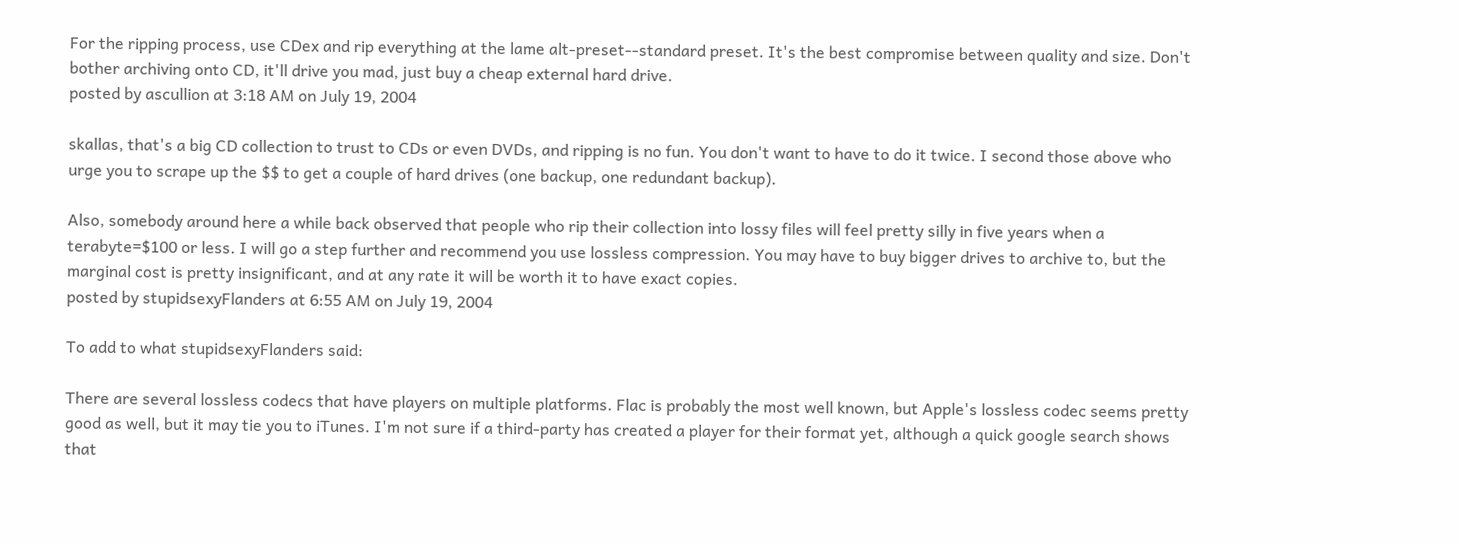For the ripping process, use CDex and rip everything at the lame alt-preset--standard preset. It's the best compromise between quality and size. Don't bother archiving onto CD, it'll drive you mad, just buy a cheap external hard drive.
posted by ascullion at 3:18 AM on July 19, 2004

skallas, that's a big CD collection to trust to CDs or even DVDs, and ripping is no fun. You don't want to have to do it twice. I second those above who urge you to scrape up the $$ to get a couple of hard drives (one backup, one redundant backup).

Also, somebody around here a while back observed that people who rip their collection into lossy files will feel pretty silly in five years when a terabyte=$100 or less. I will go a step further and recommend you use lossless compression. You may have to buy bigger drives to archive to, but the marginal cost is pretty insignificant, and at any rate it will be worth it to have exact copies.
posted by stupidsexyFlanders at 6:55 AM on July 19, 2004

To add to what stupidsexyFlanders said:

There are several lossless codecs that have players on multiple platforms. Flac is probably the most well known, but Apple's lossless codec seems pretty good as well, but it may tie you to iTunes. I'm not sure if a third-party has created a player for their format yet, although a quick google search shows that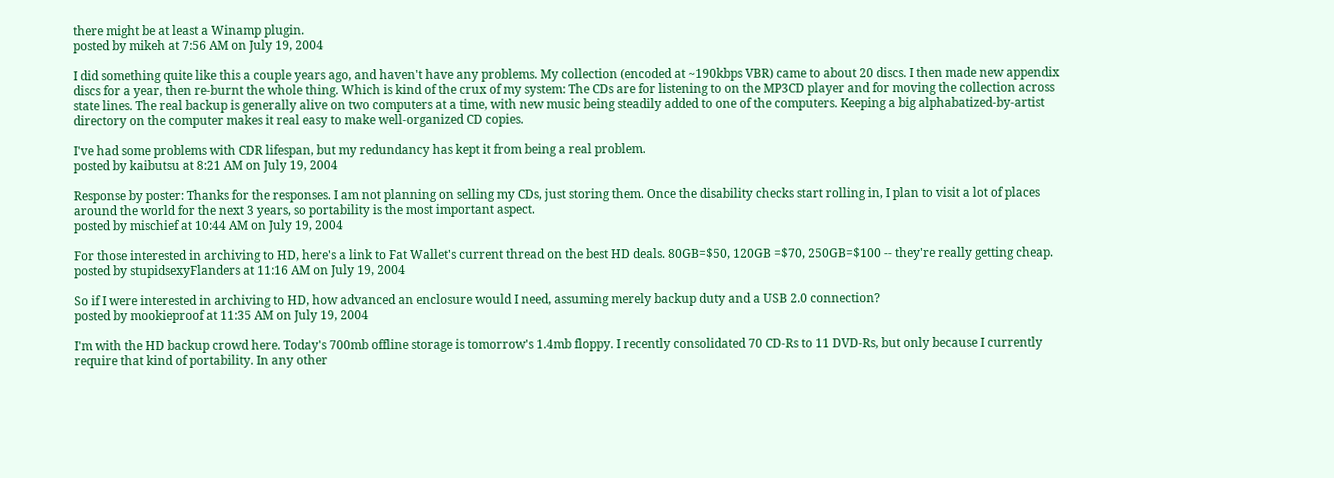there might be at least a Winamp plugin.
posted by mikeh at 7:56 AM on July 19, 2004

I did something quite like this a couple years ago, and haven't have any problems. My collection (encoded at ~190kbps VBR) came to about 20 discs. I then made new appendix discs for a year, then re-burnt the whole thing. Which is kind of the crux of my system: The CDs are for listening to on the MP3CD player and for moving the collection across state lines. The real backup is generally alive on two computers at a time, with new music being steadily added to one of the computers. Keeping a big alphabatized-by-artist directory on the computer makes it real easy to make well-organized CD copies.

I've had some problems with CDR lifespan, but my redundancy has kept it from being a real problem.
posted by kaibutsu at 8:21 AM on July 19, 2004

Response by poster: Thanks for the responses. I am not planning on selling my CDs, just storing them. Once the disability checks start rolling in, I plan to visit a lot of places around the world for the next 3 years, so portability is the most important aspect.
posted by mischief at 10:44 AM on July 19, 2004

For those interested in archiving to HD, here's a link to Fat Wallet's current thread on the best HD deals. 80GB=$50, 120GB =$70, 250GB=$100 -- they're really getting cheap.
posted by stupidsexyFlanders at 11:16 AM on July 19, 2004

So if I were interested in archiving to HD, how advanced an enclosure would I need, assuming merely backup duty and a USB 2.0 connection?
posted by mookieproof at 11:35 AM on July 19, 2004

I'm with the HD backup crowd here. Today's 700mb offline storage is tomorrow's 1.4mb floppy. I recently consolidated 70 CD-Rs to 11 DVD-Rs, but only because I currently require that kind of portability. In any other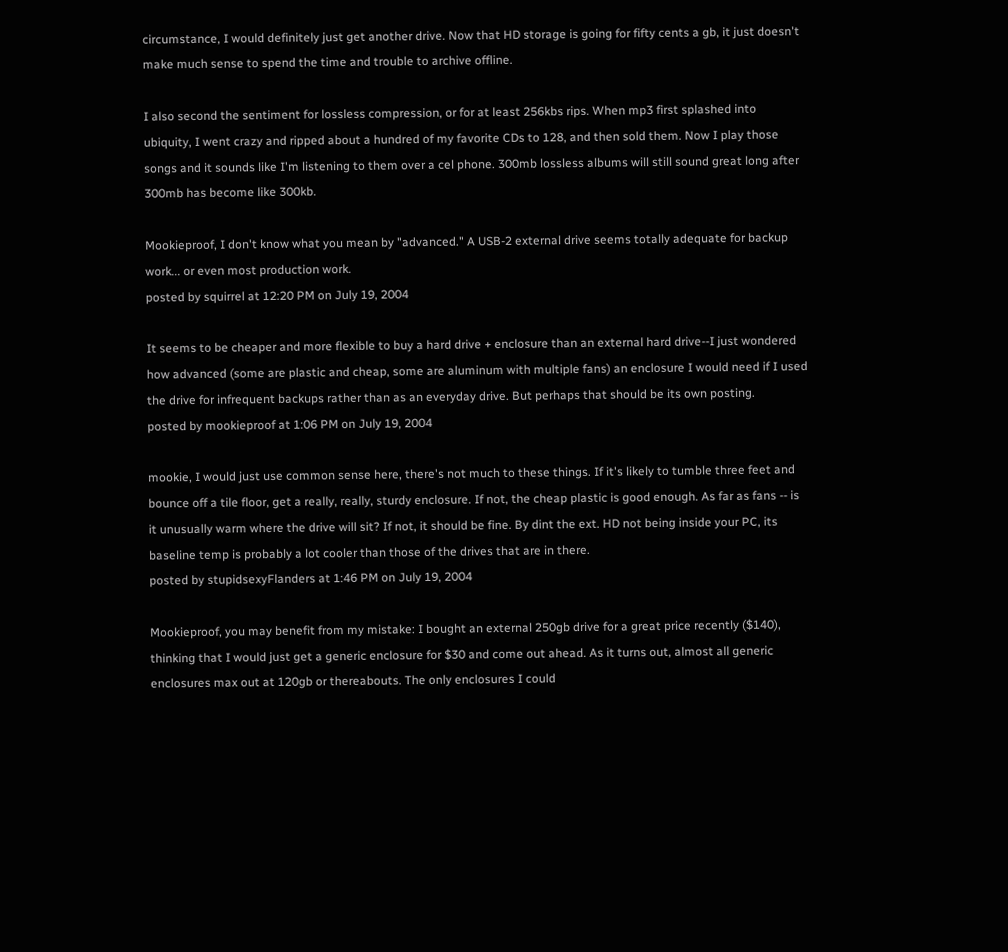circumstance, I would definitely just get another drive. Now that HD storage is going for fifty cents a gb, it just doesn't make much sense to spend the time and trouble to archive offline.

I also second the sentiment for lossless compression, or for at least 256kbs rips. When mp3 first splashed into ubiquity, I went crazy and ripped about a hundred of my favorite CDs to 128, and then sold them. Now I play those songs and it sounds like I'm listening to them over a cel phone. 300mb lossless albums will still sound great long after 300mb has become like 300kb.

Mookieproof, I don't know what you mean by "advanced." A USB-2 external drive seems totally adequate for backup work... or even most production work.
posted by squirrel at 12:20 PM on July 19, 2004

It seems to be cheaper and more flexible to buy a hard drive + enclosure than an external hard drive--I just wondered how advanced (some are plastic and cheap, some are aluminum with multiple fans) an enclosure I would need if I used the drive for infrequent backups rather than as an everyday drive. But perhaps that should be its own posting.
posted by mookieproof at 1:06 PM on July 19, 2004

mookie, I would just use common sense here, there's not much to these things. If it's likely to tumble three feet and bounce off a tile floor, get a really, really, sturdy enclosure. If not, the cheap plastic is good enough. As far as fans -- is it unusually warm where the drive will sit? If not, it should be fine. By dint the ext. HD not being inside your PC, its baseline temp is probably a lot cooler than those of the drives that are in there.
posted by stupidsexyFlanders at 1:46 PM on July 19, 2004

Mookieproof, you may benefit from my mistake: I bought an external 250gb drive for a great price recently ($140), thinking that I would just get a generic enclosure for $30 and come out ahead. As it turns out, almost all generic enclosures max out at 120gb or thereabouts. The only enclosures I could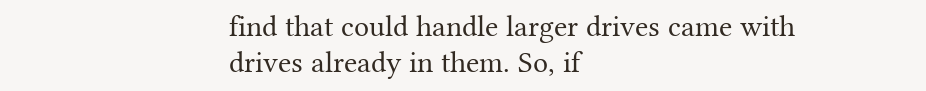find that could handle larger drives came with drives already in them. So, if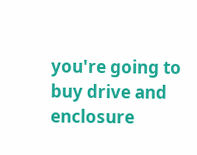you're going to buy drive and enclosure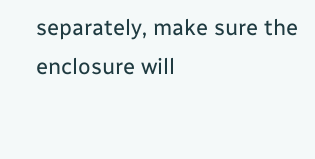separately, make sure the enclosure will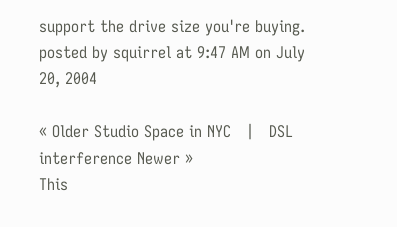support the drive size you're buying.
posted by squirrel at 9:47 AM on July 20, 2004

« Older Studio Space in NYC   |   DSL interference Newer »
This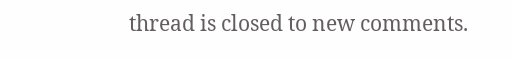thread is closed to new comments.